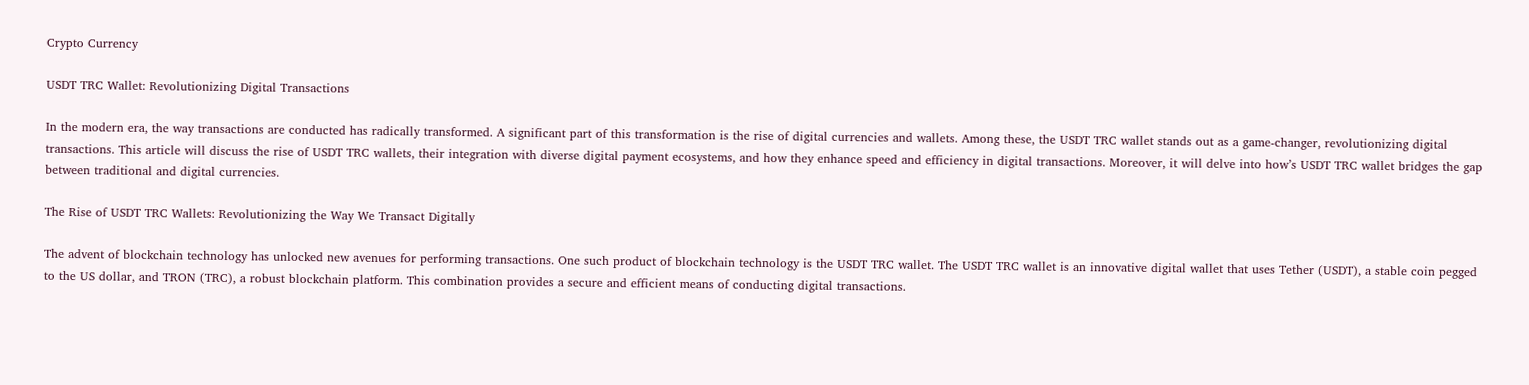Crypto Currency

USDT TRC Wallet: Revolutionizing Digital Transactions

In the modern era, the way transactions are conducted has radically transformed. A significant part of this transformation is the rise of digital currencies and wallets. Among these, the USDT TRC wallet stands out as a game-changer, revolutionizing digital transactions. This article will discuss the rise of USDT TRC wallets, their integration with diverse digital payment ecosystems, and how they enhance speed and efficiency in digital transactions. Moreover, it will delve into how’s USDT TRC wallet bridges the gap between traditional and digital currencies.

The Rise of USDT TRC Wallets: Revolutionizing the Way We Transact Digitally

The advent of blockchain technology has unlocked new avenues for performing transactions. One such product of blockchain technology is the USDT TRC wallet. The USDT TRC wallet is an innovative digital wallet that uses Tether (USDT), a stable coin pegged to the US dollar, and TRON (TRC), a robust blockchain platform. This combination provides a secure and efficient means of conducting digital transactions.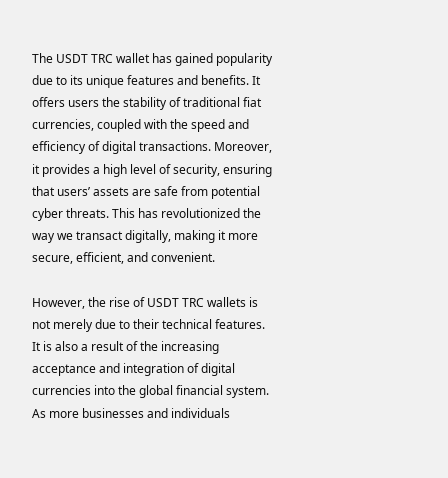The USDT TRC wallet has gained popularity due to its unique features and benefits. It offers users the stability of traditional fiat currencies, coupled with the speed and efficiency of digital transactions. Moreover, it provides a high level of security, ensuring that users’ assets are safe from potential cyber threats. This has revolutionized the way we transact digitally, making it more secure, efficient, and convenient.

However, the rise of USDT TRC wallets is not merely due to their technical features. It is also a result of the increasing acceptance and integration of digital currencies into the global financial system. As more businesses and individuals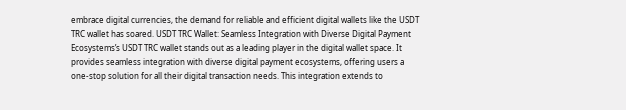embrace digital currencies, the demand for reliable and efficient digital wallets like the USDT TRC wallet has soared. USDT TRC Wallet: Seamless Integration with Diverse Digital Payment Ecosystems’s USDT TRC wallet stands out as a leading player in the digital wallet space. It provides seamless integration with diverse digital payment ecosystems, offering users a one-stop solution for all their digital transaction needs. This integration extends to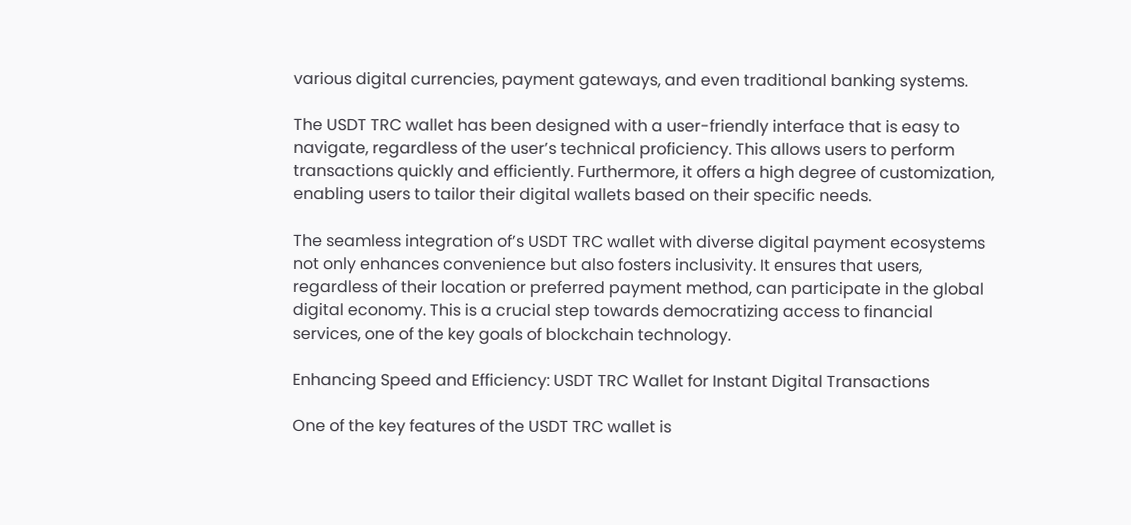various digital currencies, payment gateways, and even traditional banking systems.

The USDT TRC wallet has been designed with a user-friendly interface that is easy to navigate, regardless of the user’s technical proficiency. This allows users to perform transactions quickly and efficiently. Furthermore, it offers a high degree of customization, enabling users to tailor their digital wallets based on their specific needs.

The seamless integration of’s USDT TRC wallet with diverse digital payment ecosystems not only enhances convenience but also fosters inclusivity. It ensures that users, regardless of their location or preferred payment method, can participate in the global digital economy. This is a crucial step towards democratizing access to financial services, one of the key goals of blockchain technology.

Enhancing Speed and Efficiency: USDT TRC Wallet for Instant Digital Transactions

One of the key features of the USDT TRC wallet is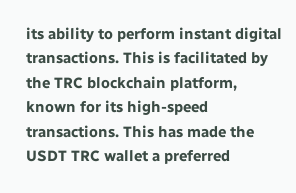its ability to perform instant digital transactions. This is facilitated by the TRC blockchain platform, known for its high-speed transactions. This has made the USDT TRC wallet a preferred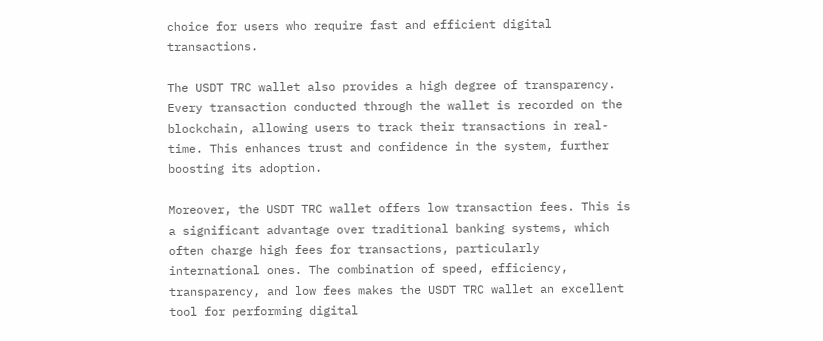choice for users who require fast and efficient digital transactions.

The USDT TRC wallet also provides a high degree of transparency. Every transaction conducted through the wallet is recorded on the blockchain, allowing users to track their transactions in real-time. This enhances trust and confidence in the system, further boosting its adoption.

Moreover, the USDT TRC wallet offers low transaction fees. This is a significant advantage over traditional banking systems, which often charge high fees for transactions, particularly international ones. The combination of speed, efficiency, transparency, and low fees makes the USDT TRC wallet an excellent tool for performing digital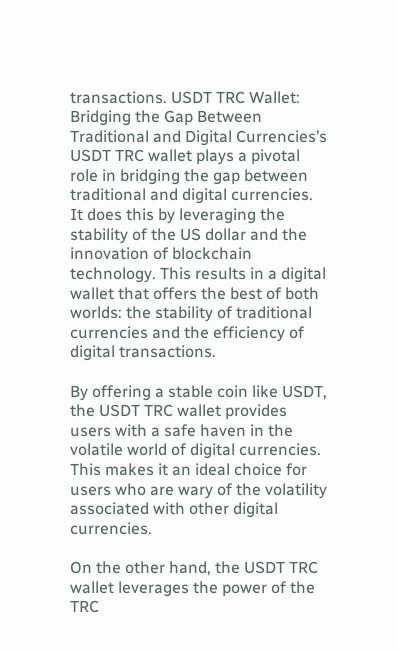transactions. USDT TRC Wallet: Bridging the Gap Between Traditional and Digital Currencies’s USDT TRC wallet plays a pivotal role in bridging the gap between traditional and digital currencies. It does this by leveraging the stability of the US dollar and the innovation of blockchain technology. This results in a digital wallet that offers the best of both worlds: the stability of traditional currencies and the efficiency of digital transactions.

By offering a stable coin like USDT, the USDT TRC wallet provides users with a safe haven in the volatile world of digital currencies. This makes it an ideal choice for users who are wary of the volatility associated with other digital currencies.

On the other hand, the USDT TRC wallet leverages the power of the TRC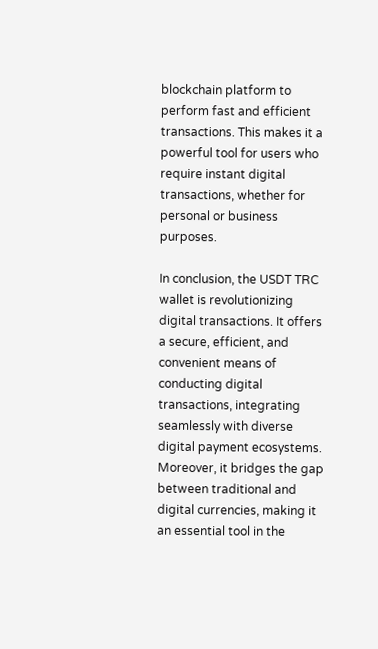blockchain platform to perform fast and efficient transactions. This makes it a powerful tool for users who require instant digital transactions, whether for personal or business purposes.

In conclusion, the USDT TRC wallet is revolutionizing digital transactions. It offers a secure, efficient, and convenient means of conducting digital transactions, integrating seamlessly with diverse digital payment ecosystems. Moreover, it bridges the gap between traditional and digital currencies, making it an essential tool in the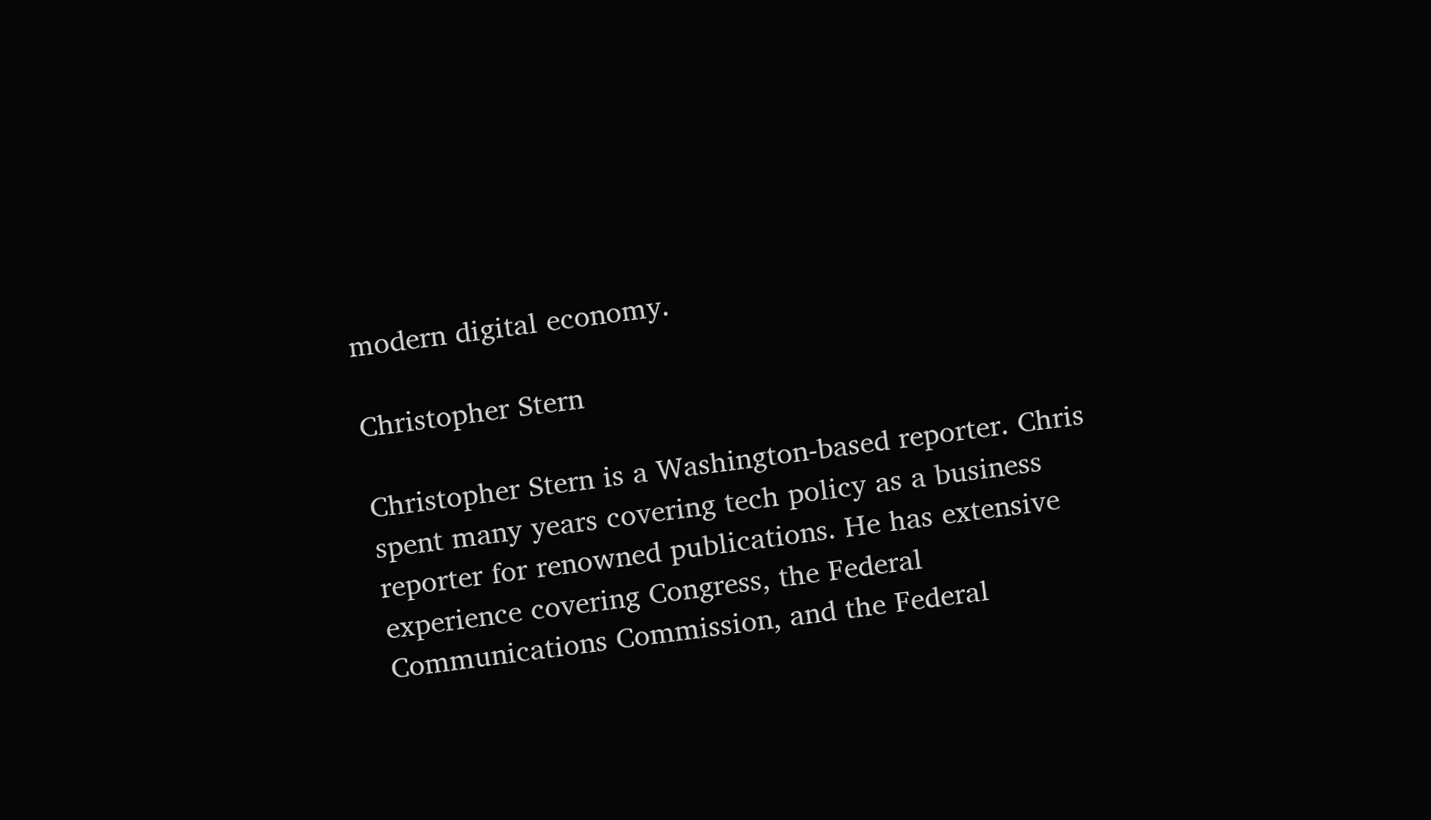modern digital economy.

Christopher Stern

Christopher Stern is a Washington-based reporter. Chris spent many years covering tech policy as a business reporter for renowned publications. He has extensive experience covering Congress, the Federal Communications Commission, and the Federal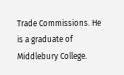Trade Commissions. He is a graduate of Middlebury College.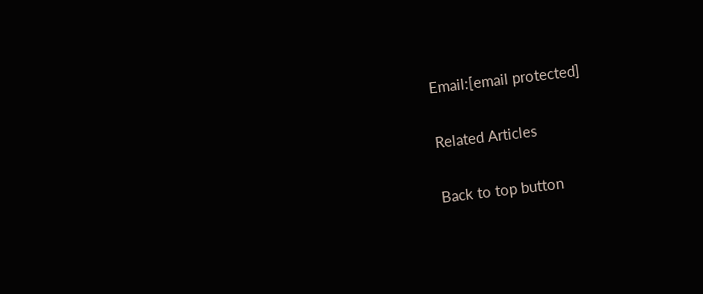Email:[email protected]

Related Articles

Back to top button